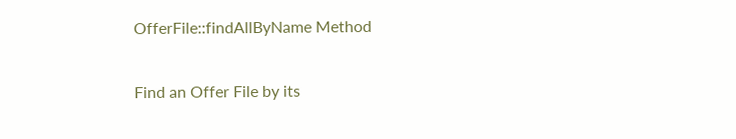OfferFile::findAllByName Method

Find an Offer File by its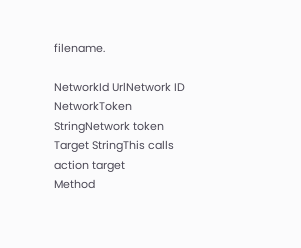filename.

NetworkId UrlNetwork ID
NetworkToken StringNetwork token
Target StringThis calls action target
Method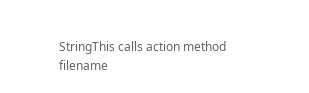StringThis calls action method
filename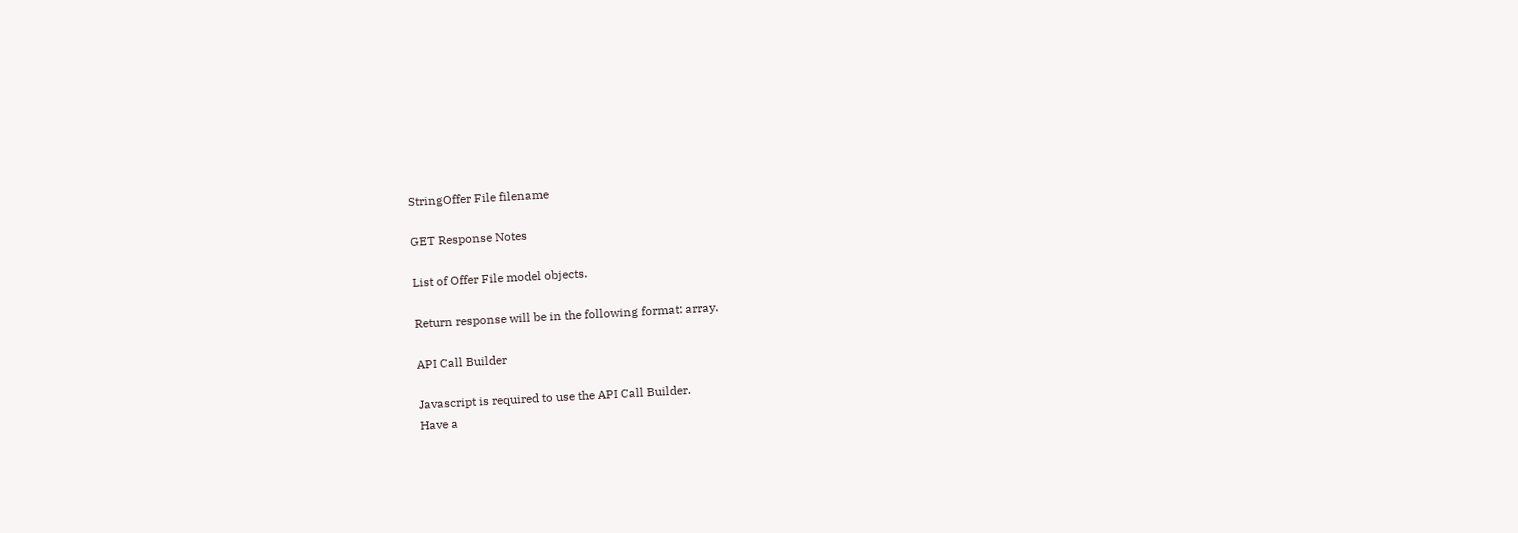StringOffer File filename

GET Response Notes

List of Offer File model objects.

Return response will be in the following format: array.

API Call Builder

Javascript is required to use the API Call Builder.
Have a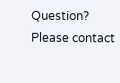Question? Please contact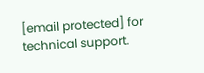[email protected] for technical support.